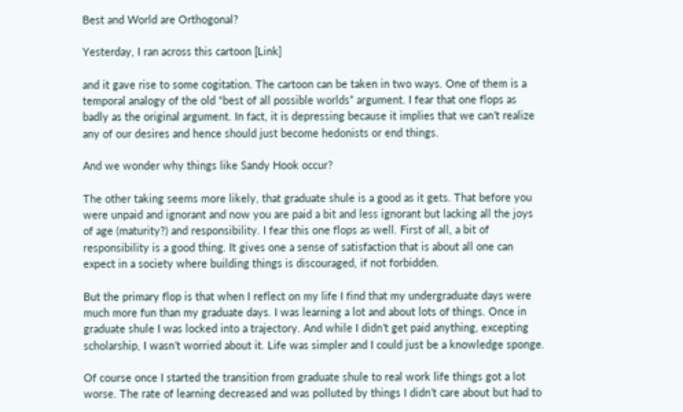Best and World are Orthogonal?

Yesterday, I ran across this cartoon [Link]

and it gave rise to some cogitation. The cartoon can be taken in two ways. One of them is a temporal analogy of the old “best of all possible worlds” argument. I fear that one flops as badly as the original argument. In fact, it is depressing because it implies that we can’t realize any of our desires and hence should just become hedonists or end things.

And we wonder why things like Sandy Hook occur?

The other taking seems more likely, that graduate shule is a good as it gets. That before you were unpaid and ignorant and now you are paid a bit and less ignorant but lacking all the joys of age (maturity?) and responsibility. I fear this one flops as well. First of all, a bit of responsibility is a good thing. It gives one a sense of satisfaction that is about all one can expect in a society where building things is discouraged, if not forbidden.

But the primary flop is that when I reflect on my life I find that my undergraduate days were much more fun than my graduate days. I was learning a lot and about lots of things. Once in graduate shule I was locked into a trajectory. And while I didn’t get paid anything, excepting scholarship, I wasn’t worried about it. Life was simpler and I could just be a knowledge sponge.

Of course once I started the transition from graduate shule to real work life things got a lot worse. The rate of learning decreased and was polluted by things I didn’t care about but had to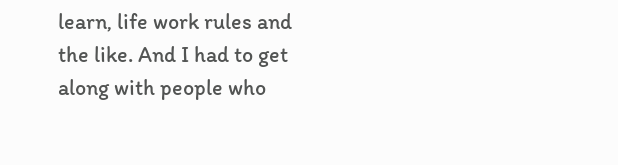learn, life work rules and the like. And I had to get along with people who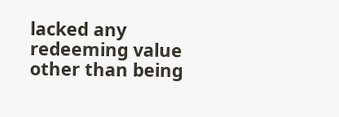lacked any redeeming value other than being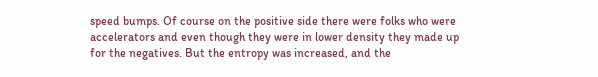speed bumps. Of course on the positive side there were folks who were accelerators and even though they were in lower density they made up for the negatives. But the entropy was increased, and the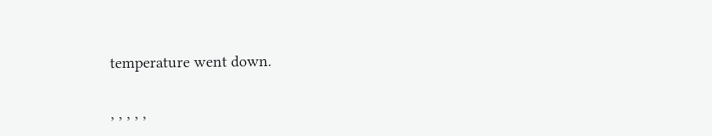temperature went down.

, , , , ,